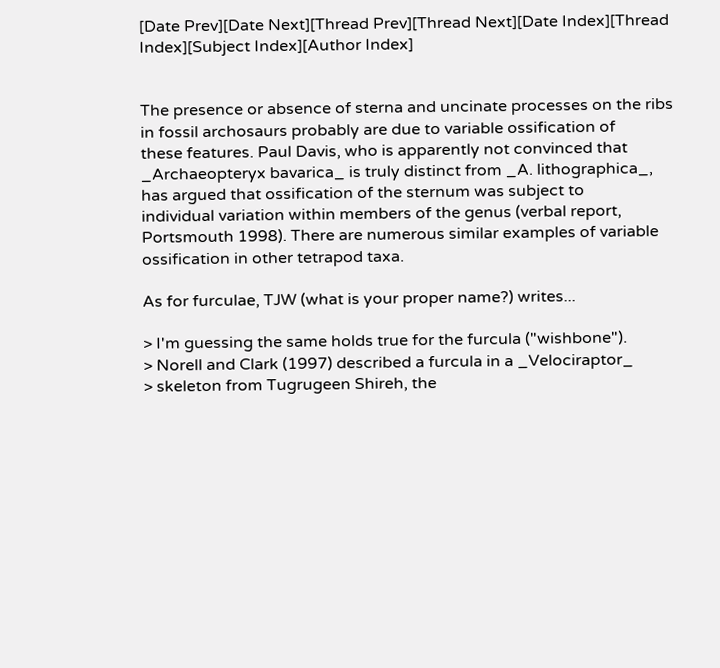[Date Prev][Date Next][Thread Prev][Thread Next][Date Index][Thread Index][Subject Index][Author Index]


The presence or absence of sterna and uncinate processes on the ribs
in fossil archosaurs probably are due to variable ossification of
these features. Paul Davis, who is apparently not convinced that
_Archaeopteryx bavarica_ is truly distinct from _A. lithographica_,
has argued that ossification of the sternum was subject to
individual variation within members of the genus (verbal report,
Portsmouth 1998). There are numerous similar examples of variable
ossification in other tetrapod taxa.

As for furculae, TJW (what is your proper name?) writes...

> I'm guessing the same holds true for the furcula ("wishbone").
> Norell and Clark (1997) described a furcula in a _Velociraptor_
> skeleton from Tugrugeen Shireh, the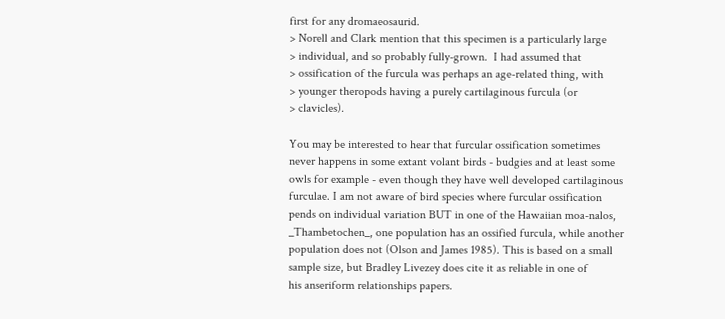first for any dromaeosaurid.
> Norell and Clark mention that this specimen is a particularly large
> individual, and so probably fully-grown.  I had assumed that
> ossification of the furcula was perhaps an age-related thing, with
> younger theropods having a purely cartilaginous furcula (or
> clavicles).

You may be interested to hear that furcular ossification sometimes
never happens in some extant volant birds - budgies and at least some
owls for example - even though they have well developed cartilaginous
furculae. I am not aware of bird species where furcular ossification
pends on individual variation BUT in one of the Hawaiian moa-nalos,
_Thambetochen_, one population has an ossified furcula, while another
population does not (Olson and James 1985). This is based on a small
sample size, but Bradley Livezey does cite it as reliable in one of
his anseriform relationships papers.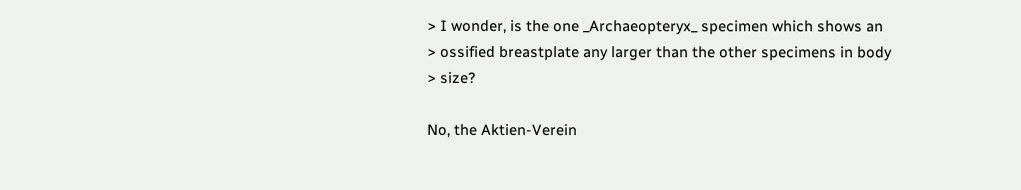> I wonder, is the one _Archaeopteryx_ specimen which shows an
> ossified breastplate any larger than the other specimens in body
> size?

No, the Aktien-Verein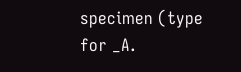specimen (type for _A.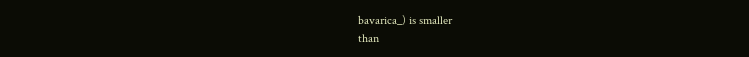bavarica_) is smaller
than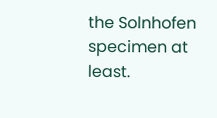the Solnhofen specimen at least.